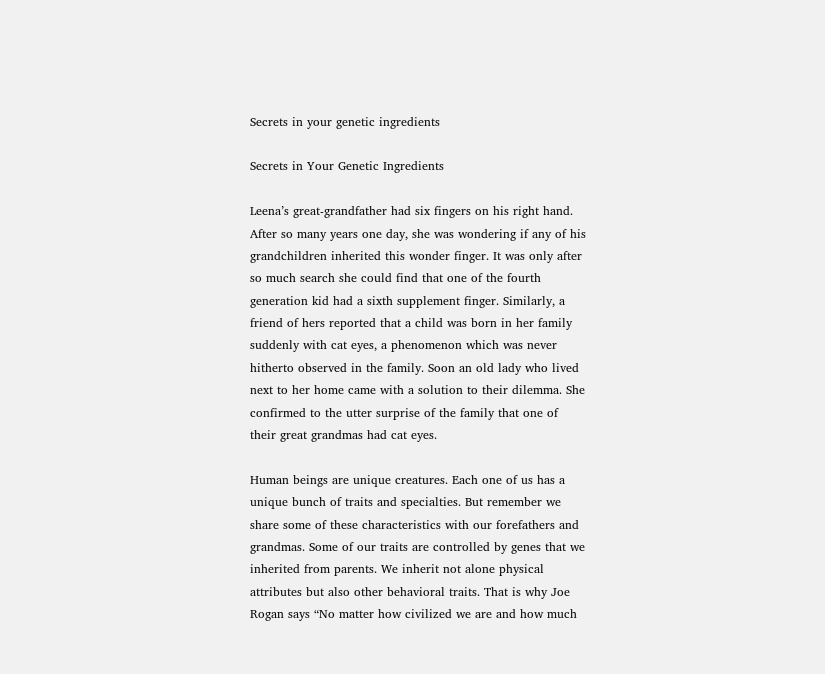Secrets in your genetic ingredients

Secrets in Your Genetic Ingredients

Leena’s great-grandfather had six fingers on his right hand. After so many years one day, she was wondering if any of his grandchildren inherited this wonder finger. It was only after so much search she could find that one of the fourth generation kid had a sixth supplement finger. Similarly, a friend of hers reported that a child was born in her family suddenly with cat eyes, a phenomenon which was never hitherto observed in the family. Soon an old lady who lived next to her home came with a solution to their dilemma. She confirmed to the utter surprise of the family that one of their great grandmas had cat eyes.

Human beings are unique creatures. Each one of us has a unique bunch of traits and specialties. But remember we share some of these characteristics with our forefathers and grandmas. Some of our traits are controlled by genes that we inherited from parents. We inherit not alone physical attributes but also other behavioral traits. That is why Joe Rogan says “No matter how civilized we are and how much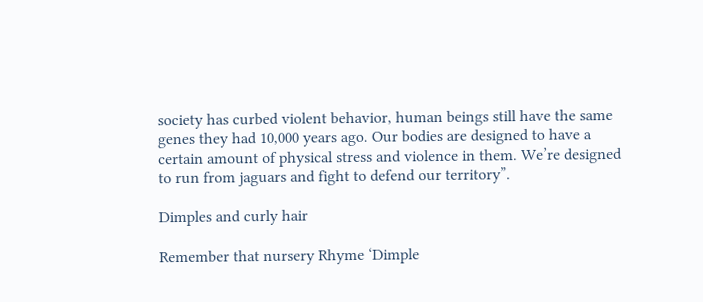society has curbed violent behavior, human beings still have the same genes they had 10,000 years ago. Our bodies are designed to have a certain amount of physical stress and violence in them. We’re designed to run from jaguars and fight to defend our territory”.

Dimples and curly hair

Remember that nursery Rhyme ‘Dimple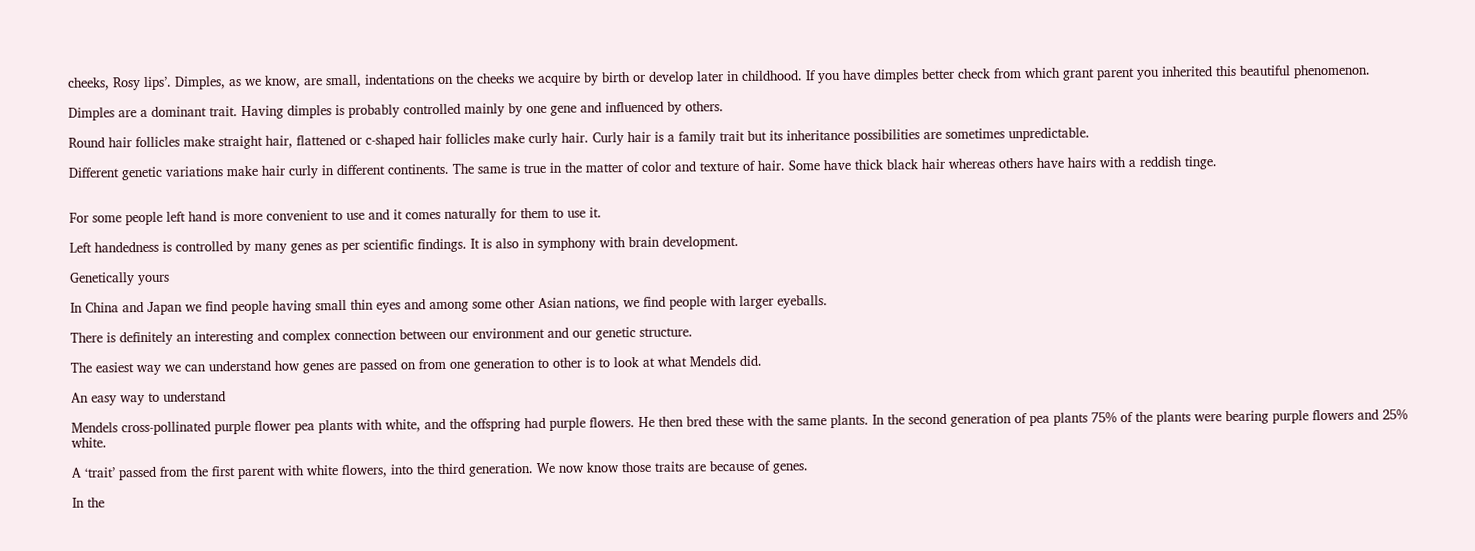cheeks, Rosy lips’. Dimples, as we know, are small, indentations on the cheeks we acquire by birth or develop later in childhood. If you have dimples better check from which grant parent you inherited this beautiful phenomenon.

Dimples are a dominant trait. Having dimples is probably controlled mainly by one gene and influenced by others.

Round hair follicles make straight hair, flattened or c-shaped hair follicles make curly hair. Curly hair is a family trait but its inheritance possibilities are sometimes unpredictable.

Different genetic variations make hair curly in different continents. The same is true in the matter of color and texture of hair. Some have thick black hair whereas others have hairs with a reddish tinge.


For some people left hand is more convenient to use and it comes naturally for them to use it.

Left handedness is controlled by many genes as per scientific findings. It is also in symphony with brain development.

Genetically yours

In China and Japan we find people having small thin eyes and among some other Asian nations, we find people with larger eyeballs.

There is definitely an interesting and complex connection between our environment and our genetic structure.

The easiest way we can understand how genes are passed on from one generation to other is to look at what Mendels did.

An easy way to understand

Mendels cross-pollinated purple flower pea plants with white, and the offspring had purple flowers. He then bred these with the same plants. In the second generation of pea plants 75% of the plants were bearing purple flowers and 25% white.

A ‘trait’ passed from the first parent with white flowers, into the third generation. We now know those traits are because of genes.

In the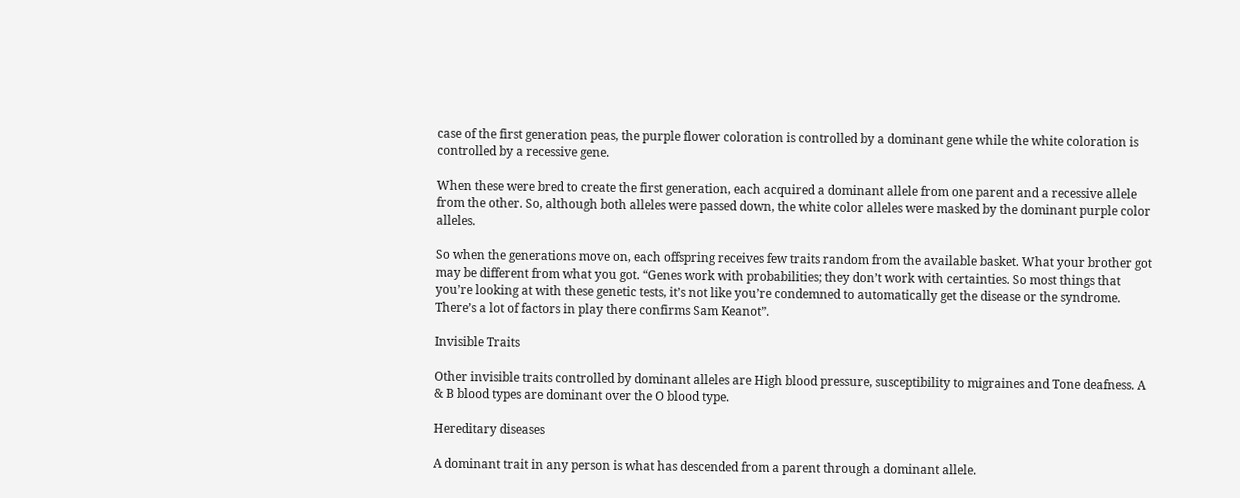case of the first generation peas, the purple flower coloration is controlled by a dominant gene while the white coloration is controlled by a recessive gene.

When these were bred to create the first generation, each acquired a dominant allele from one parent and a recessive allele from the other. So, although both alleles were passed down, the white color alleles were masked by the dominant purple color alleles.

So when the generations move on, each offspring receives few traits random from the available basket. What your brother got may be different from what you got. “Genes work with probabilities; they don’t work with certainties. So most things that you’re looking at with these genetic tests, it’s not like you’re condemned to automatically get the disease or the syndrome. There’s a lot of factors in play there confirms Sam Keanot”.

Invisible Traits

Other invisible traits controlled by dominant alleles are High blood pressure, susceptibility to migraines and Tone deafness. A & B blood types are dominant over the O blood type.

Hereditary diseases

A dominant trait in any person is what has descended from a parent through a dominant allele.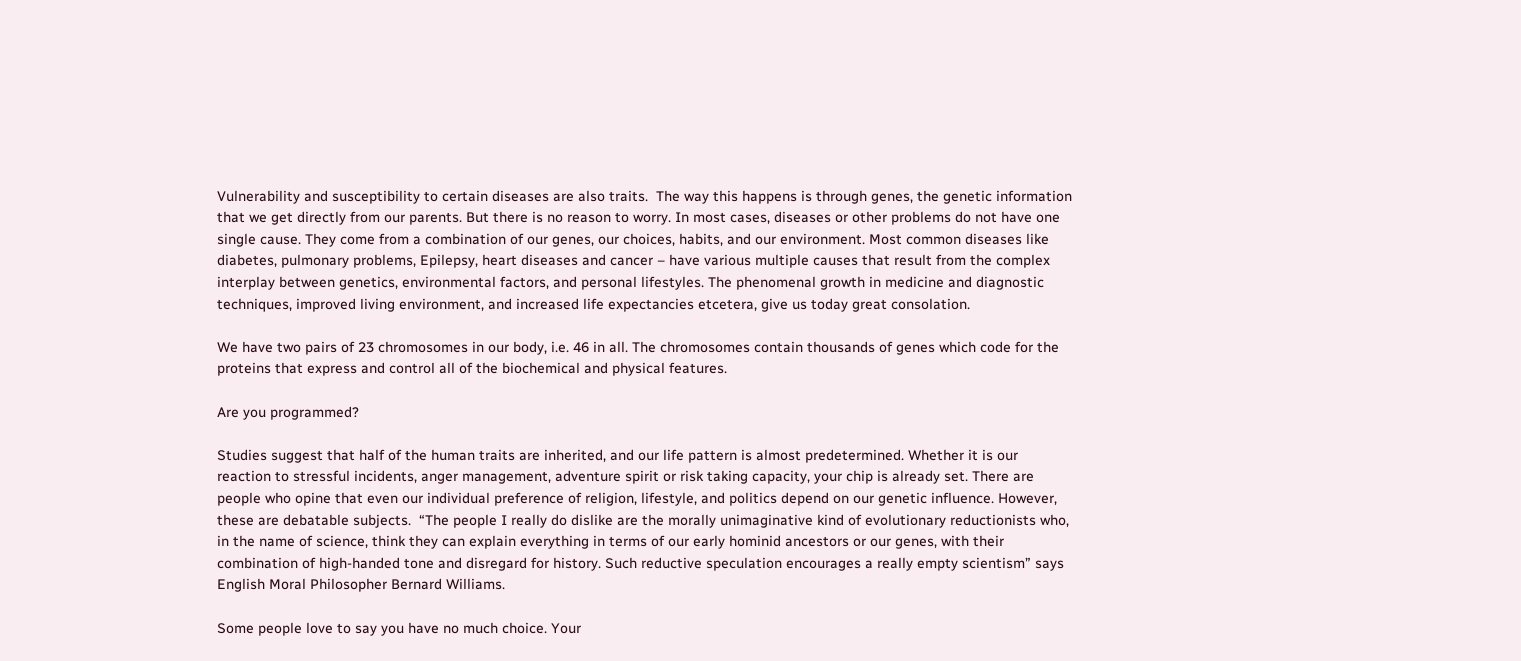Vulnerability and susceptibility to certain diseases are also traits.  The way this happens is through genes, the genetic information that we get directly from our parents. But there is no reason to worry. In most cases, diseases or other problems do not have one single cause. They come from a combination of our genes, our choices, habits, and our environment. Most common diseases like diabetes, pulmonary problems, Epilepsy, heart diseases and cancer – have various multiple causes that result from the complex interplay between genetics, environmental factors, and personal lifestyles. The phenomenal growth in medicine and diagnostic techniques, improved living environment, and increased life expectancies etcetera, give us today great consolation.

We have two pairs of 23 chromosomes in our body, i.e. 46 in all. The chromosomes contain thousands of genes which code for the proteins that express and control all of the biochemical and physical features.

Are you programmed?

Studies suggest that half of the human traits are inherited, and our life pattern is almost predetermined. Whether it is our reaction to stressful incidents, anger management, adventure spirit or risk taking capacity, your chip is already set. There are people who opine that even our individual preference of religion, lifestyle, and politics depend on our genetic influence. However, these are debatable subjects.  “The people I really do dislike are the morally unimaginative kind of evolutionary reductionists who, in the name of science, think they can explain everything in terms of our early hominid ancestors or our genes, with their combination of high-handed tone and disregard for history. Such reductive speculation encourages a really empty scientism” says English Moral Philosopher Bernard Williams.

Some people love to say you have no much choice. Your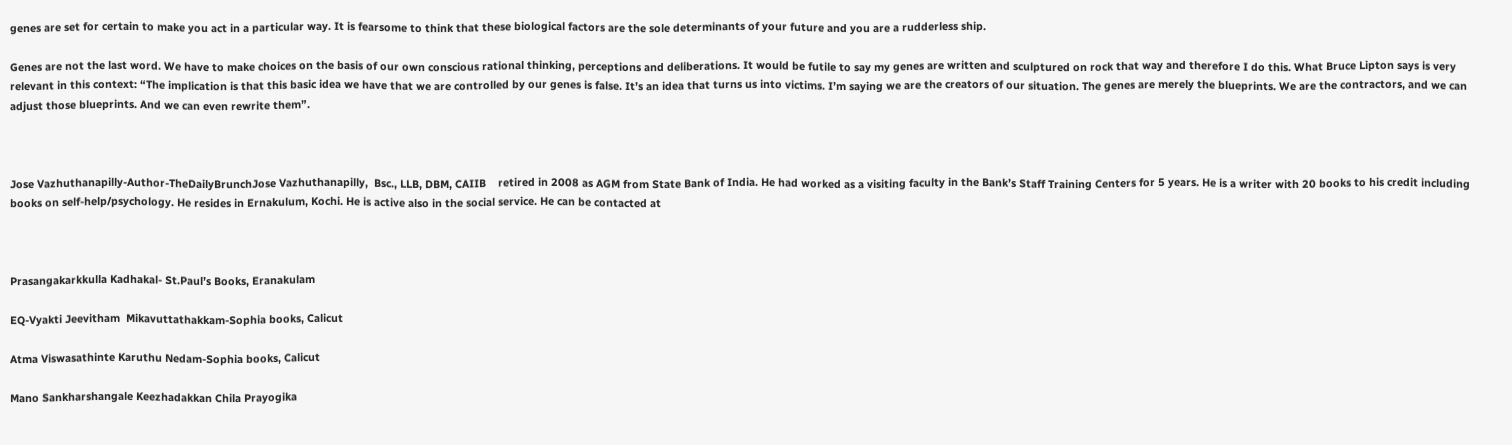genes are set for certain to make you act in a particular way. It is fearsome to think that these biological factors are the sole determinants of your future and you are a rudderless ship.

Genes are not the last word. We have to make choices on the basis of our own conscious rational thinking, perceptions and deliberations. It would be futile to say my genes are written and sculptured on rock that way and therefore I do this. What Bruce Lipton says is very relevant in this context: “The implication is that this basic idea we have that we are controlled by our genes is false. It’s an idea that turns us into victims. I’m saying we are the creators of our situation. The genes are merely the blueprints. We are the contractors, and we can adjust those blueprints. And we can even rewrite them”.



Jose Vazhuthanapilly-Author-TheDailyBrunchJose Vazhuthanapilly,  Bsc., LLB, DBM, CAIIB    retired in 2008 as AGM from State Bank of India. He had worked as a visiting faculty in the Bank’s Staff Training Centers for 5 years. He is a writer with 20 books to his credit including books on self-help/psychology. He resides in Ernakulum, Kochi. He is active also in the social service. He can be contacted at



Prasangakarkkulla Kadhakal- St.Paul’s Books, Eranakulam

EQ-Vyakti Jeevitham  Mikavuttathakkam-Sophia books, Calicut

Atma Viswasathinte Karuthu Nedam-Sophia books, Calicut

Mano Sankharshangale Keezhadakkan Chila Prayogika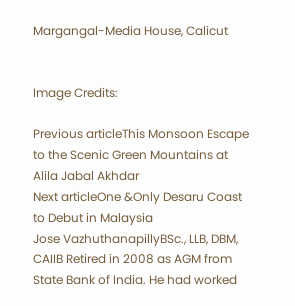Margangal-Media House, Calicut


Image Credits:

Previous articleThis Monsoon Escape to the Scenic Green Mountains at Alila Jabal Akhdar
Next articleOne &Only Desaru Coast to Debut in Malaysia
Jose VazhuthanapillyBSc., LLB, DBM, CAIIB Retired in 2008 as AGM from State Bank of India. He had worked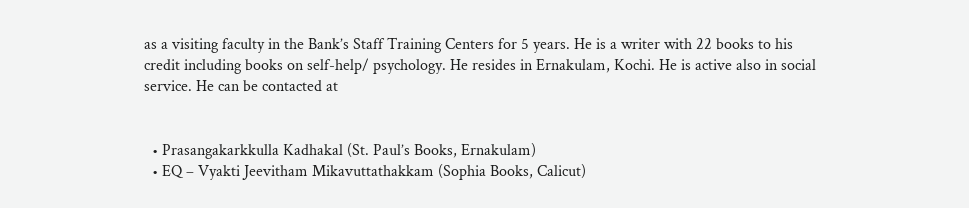as a visiting faculty in the Bank’s Staff Training Centers for 5 years. He is a writer with 22 books to his credit including books on self-help/ psychology. He resides in Ernakulam, Kochi. He is active also in social service. He can be contacted at


  • Prasangakarkkulla Kadhakal (St. Paul’s Books, Ernakulam)
  • EQ – Vyakti Jeevitham Mikavuttathakkam (Sophia Books, Calicut)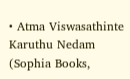• Atma Viswasathinte Karuthu Nedam (Sophia Books,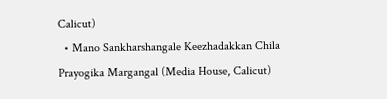Calicut)
  • Mano Sankharshangale Keezhadakkan Chila Prayogika Margangal (Media House, Calicut)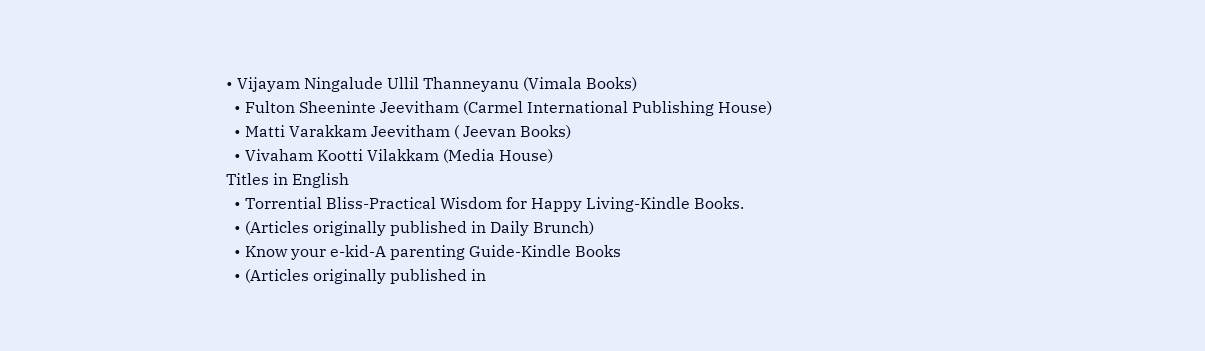• Vijayam Ningalude Ullil Thanneyanu (Vimala Books)
  • Fulton Sheeninte Jeevitham (Carmel International Publishing House)
  • Matti Varakkam Jeevitham ( Jeevan Books)
  • Vivaham Kootti Vilakkam (Media House)
Titles in English
  • Torrential Bliss-Practical Wisdom for Happy Living-Kindle Books.
  • (Articles originally published in Daily Brunch)
  • Know your e-kid-A parenting Guide-Kindle Books
  • (Articles originally published in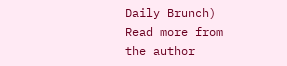Daily Brunch)
Read more from the author